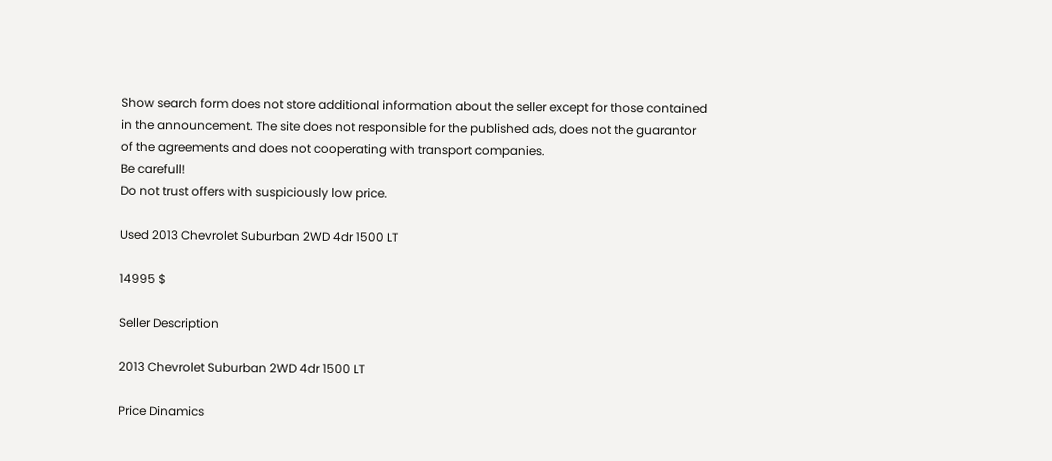Show search form does not store additional information about the seller except for those contained in the announcement. The site does not responsible for the published ads, does not the guarantor of the agreements and does not cooperating with transport companies.
Be carefull!
Do not trust offers with suspiciously low price.

Used 2013 Chevrolet Suburban 2WD 4dr 1500 LT

14995 $

Seller Description

2013 Chevrolet Suburban 2WD 4dr 1500 LT

Price Dinamics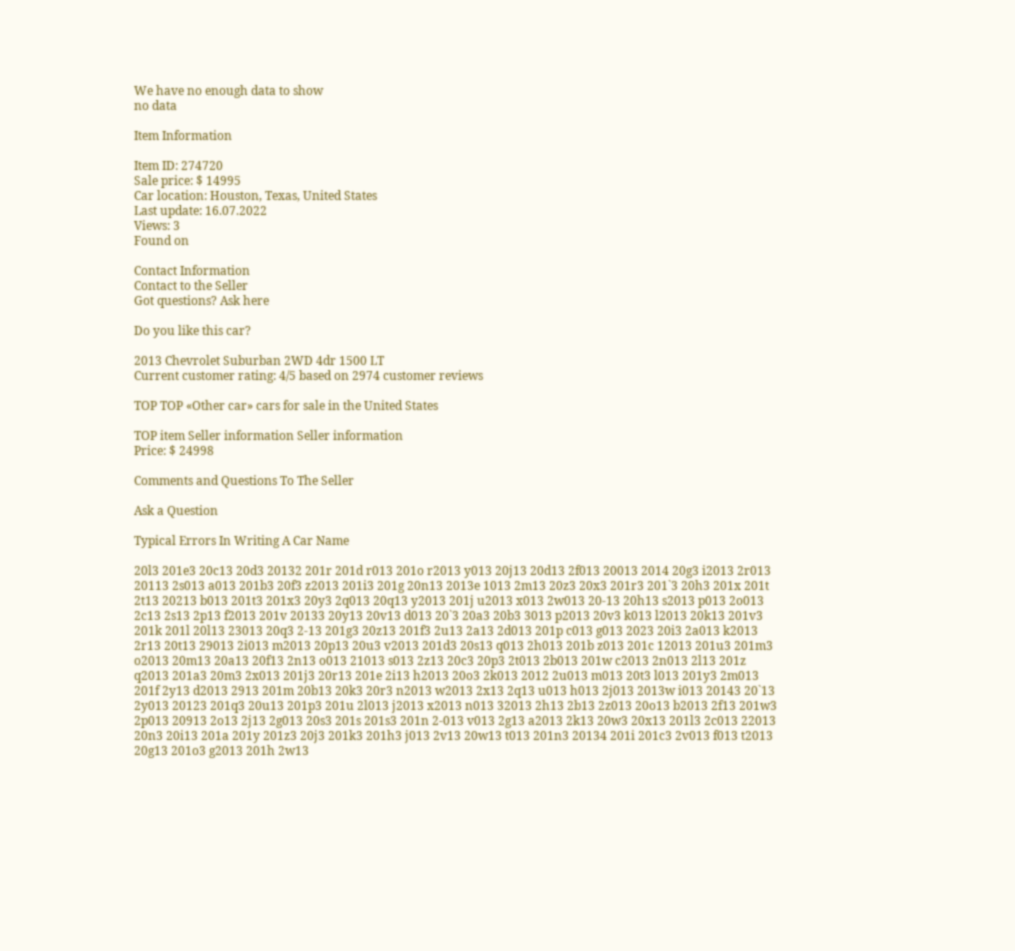We have no enough data to show
no data

Item Information

Item ID: 274720
Sale price: $ 14995
Car location: Houston, Texas, United States
Last update: 16.07.2022
Views: 3
Found on

Contact Information
Contact to the Seller
Got questions? Ask here

Do you like this car?

2013 Chevrolet Suburban 2WD 4dr 1500 LT
Current customer rating: 4/5 based on 2974 customer reviews

TOP TOP «Other car» cars for sale in the United States

TOP item Seller information Seller information
Price: $ 24998

Comments and Questions To The Seller

Ask a Question

Typical Errors In Writing A Car Name

20l3 201e3 20c13 20d3 20132 201r 201d r013 201o r2013 y013 20j13 20d13 2f013 20013 2014 20g3 i2013 2r013 20113 2s013 a013 201b3 20f3 z2013 201i3 201g 20n13 2013e 1013 2m13 20z3 20x3 201r3 201`3 20h3 201x 201t 2t13 20213 b013 201t3 201x3 20y3 2q013 20q13 y2013 201j u2013 x013 2w013 20-13 20h13 s2013 p013 2o013 2c13 2s13 2p13 f2013 201v 20133 20y13 20v13 d013 20`3 20a3 20b3 3013 p2013 20v3 k013 l2013 20k13 201v3 201k 201l 20l13 23013 20q3 2-13 201g3 20z13 201f3 2u13 2a13 2d013 201p c013 g013 2023 20i3 2a013 k2013 2r13 20t13 29013 2i013 m2013 20p13 20u3 v2013 201d3 20s13 q013 2h013 201b z013 201c 12013 201u3 201m3 o2013 20m13 20a13 20f13 2n13 o013 21013 s013 2z13 20c3 20p3 2t013 2b013 201w c2013 2n013 2l13 201z q2013 201a3 20m3 2x013 201j3 20r13 201e 2i13 h2013 20o3 2k013 2012 2u013 m013 20t3 l013 201y3 2m013 201f 2y13 d2013 2913 201m 20b13 20k3 20r3 n2013 w2013 2x13 2q13 u013 h013 2j013 2013w i013 20143 20`13 2y013 20123 201q3 20u13 201p3 201u 2l013 j2013 x2013 n013 32013 2h13 2b13 2z013 20o13 b2013 2f13 201w3 2p013 20913 2o13 2j13 2g013 20s3 201s 201s3 201n 2-013 v013 2g13 a2013 2k13 20w3 20x13 201l3 2c013 22013 20n3 20i13 201a 201y 201z3 20j3 201k3 201h3 j013 2v13 20w13 t013 201n3 20134 201i 201c3 2v013 f013 t2013 20g13 201o3 g2013 201h 2w13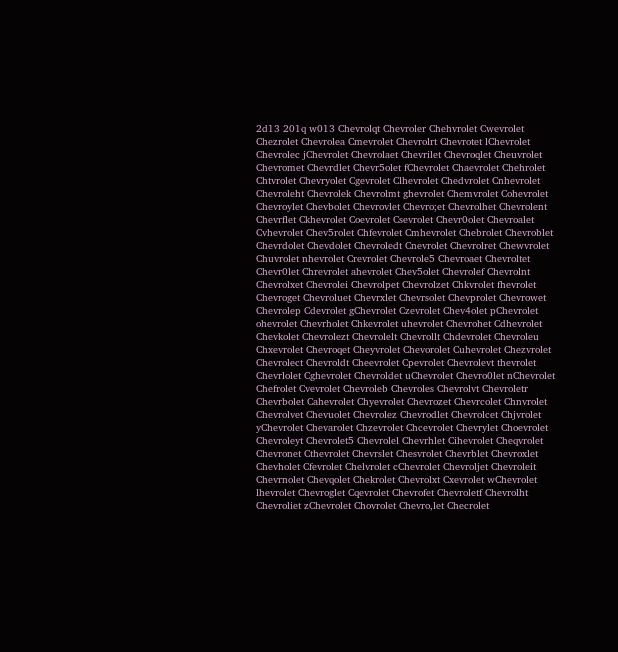2d13 201q w013 Chevrolqt Chevroler Chehvrolet Cwevrolet Chezrolet Chevrolea Cmevrolet Chevrolrt Chevrotet lChevrolet Chevrolec jChevrolet Chevrolaet Chevrilet Chevroqlet Cheuvrolet Chevromet Chevrdlet Chevr5olet fChevrolet Chaevrolet Chehrolet Chtvrolet Chevryolet Cgevrolet Clhevrolet Chedvrolet Cnhevrolet Chevroleht Chevrolek Chevrolmt ghevrolet Chemvrolet Cohevrolet Chevroylet Chevbolet Chevrovlet Chevro;et Chevrolhet Chevrolent Chevrflet Ckhevrolet Coevrolet Csevrolet Chevr0olet Chevroalet Cvhevrolet Chev5rolet Chfevrolet Cmhevrolet Chebrolet Chevroblet Chevrdolet Chevdolet Chevroledt Cnevrolet Chevrolret Chewvrolet Chuvrolet nhevrolet Crevrolet Chevrole5 Chevroaet Chevroltet Chevr0let Chrevrolet ahevrolet Chev5olet Chevrolef Chevrolnt Chevrolxet Chevrolei Chevrolpet Chevrolzet Chkvrolet fhevrolet Chevroget Chevroluet Chevrxlet Chevrsolet Chevprolet Chevrowet Chevrolep Cdevrolet gChevrolet Czevrolet Chev4olet pChevrolet ohevrolet Chevrholet Chkevrolet uhevrolet Chevrohet Cdhevrolet Chevkolet Chevrolezt Chevrolelt Chevrollt Chdevrolet Chevroleu Chxevrolet Chevroqet Cheyvrolet Chevorolet Cuhevrolet Chezvrolet Chevrolect Chevroldt Cheevrolet Cpevrolet Chevrolevt thevrolet Chevrlolet Cghevrolet Chevroldet uChevrolet Chevro0let nChevrolet Chefrolet Cvevrolet Chevroleb Chevroles Chevrolvt Chevroletr Chevrbolet Cahevrolet Chyevrolet Chevrozet Chevrcolet Chnvrolet Chevrolvet Chevuolet Chevrolez Chevrodlet Chevrolcet Chjvrolet yChevrolet Chevarolet Chzevrolet Chcevrolet Chevrylet Choevrolet Chevroleyt Chevrolet5 Chevrolel Chevrhlet Cihevrolet Cheqvrolet Chevronet Cthevrolet Chevrslet Chesvrolet Chevrblet Chevroxlet Chevholet Cfevrolet Chelvrolet cChevrolet Chevroljet Chevroleit Chevrnolet Chevqolet Chekrolet Chevrolxt Cxevrolet wChevrolet lhevrolet Chevroglet Cqevrolet Chevrofet Chevroletf Chevrolht Chevroliet zChevrolet Chovrolet Chevro,let Checrolet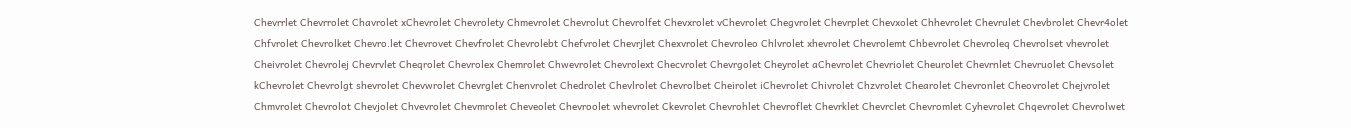Chevrrlet Chevrrolet Chavrolet xChevrolet Chevrolety Chmevrolet Chevrolut Chevrolfet Chevxrolet vChevrolet Chegvrolet Chevrplet Chevxolet Chhevrolet Chevrulet Chevbrolet Chevr4olet Chfvrolet Chevrolket Chevro.let Chevrovet Chevfrolet Chevrolebt Chefvrolet Chevrjlet Chexvrolet Chevroleo Chlvrolet xhevrolet Chevrolemt Chbevrolet Chevroleq Chevrolset vhevrolet Cheivrolet Chevrolej Chevrvlet Cheqrolet Chevrolex Chemrolet Chwevrolet Chevrolext Checvrolet Chevrgolet Cheyrolet aChevrolet Chevriolet Cheurolet Chevrnlet Chevruolet Chevsolet kChevrolet Chevrolgt shevrolet Chevwrolet Chevrglet Chenvrolet Chedrolet Chevlrolet Chevrolbet Cheirolet iChevrolet Chivrolet Chzvrolet Chearolet Chevronlet Cheovrolet Chejvrolet Chmvrolet Chevrolot Chevjolet Chvevrolet Chevmrolet Cheveolet Chevroolet whevrolet Ckevrolet Chevrohlet Chevroflet Chevrklet Chevrclet Chevromlet Cyhevrolet Chqevrolet Chevrolwet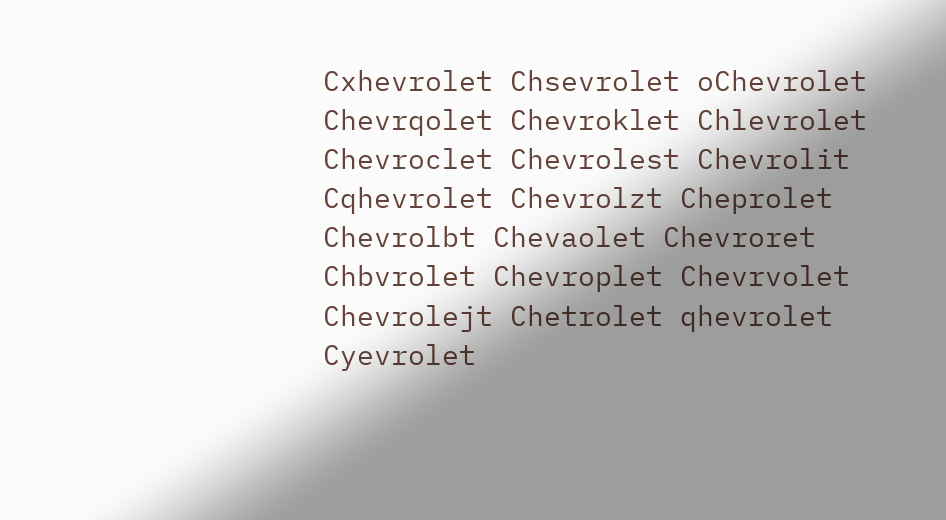Cxhevrolet Chsevrolet oChevrolet Chevrqolet Chevroklet Chlevrolet Chevroclet Chevrolest Chevrolit Cqhevrolet Chevrolzt Cheprolet Chevrolbt Chevaolet Chevroret Chbvrolet Chevroplet Chevrvolet Chevrolejt Chetrolet qhevrolet Cyevrolet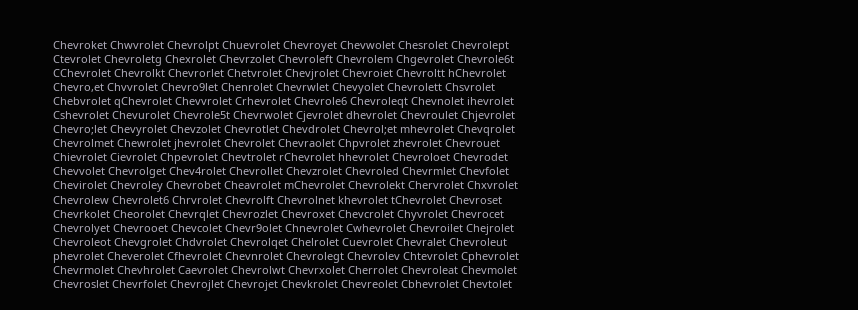Chevroket Chwvrolet Chevrolpt Chuevrolet Chevroyet Chevwolet Chesrolet Chevrolept Ctevrolet Chevroletg Chexrolet Chevrzolet Chevroleft Chevrolem Chgevrolet Chevrole6t CChevrolet Chevrolkt Chevrorlet Chetvrolet Chevjrolet Chevroiet Chevroltt hChevrolet Chevro,et Chvvrolet Chevro9let Chenrolet Chevrwlet Chevyolet Chevrolett Chsvrolet Chebvrolet qChevrolet Chevvrolet Crhevrolet Chevrole6 Chevroleqt Chevnolet ihevrolet Cshevrolet Chevurolet Chevrole5t Chevrwolet Cjevrolet dhevrolet Chevroulet Chjevrolet Chevro;let Chevyrolet Chevzolet Chevrotlet Chevdrolet Chevrol;et mhevrolet Chevqrolet Chevrolmet Chewrolet jhevrolet Chevrolet Chevraolet Chpvrolet zhevrolet Chevrouet Chievrolet Cievrolet Chpevrolet Chevtrolet rChevrolet hhevrolet Chevroloet Chevrodet Chevvolet Chevrolget Chev4rolet Chevrollet Chevzrolet Chevroled Chevrmlet Chevfolet Chevirolet Chevroley Chevrobet Cheavrolet mChevrolet Chevrolekt Chervrolet Chxvrolet Chevrolew Chevrolet6 Chrvrolet Chevrolft Chevrolnet khevrolet tChevrolet Chevroset Chevrkolet Cheorolet Chevrqlet Chevrozlet Chevroxet Chevcrolet Chyvrolet Chevrocet Chevrolyet Chevrooet Chevcolet Chevr9olet Chnevrolet Cwhevrolet Chevroilet Chejrolet Chevroleot Chevgrolet Chdvrolet Chevrolqet Chelrolet Cuevrolet Chevralet Chevroleut phevrolet Cheverolet Cfhevrolet Chevnrolet Chevrolegt Chevrolev Chtevrolet Cphevrolet Chevrmolet Chevhrolet Caevrolet Chevrolwt Chevrxolet Cherrolet Chevroleat Chevmolet Chevroslet Chevrfolet Chevrojlet Chevrojet Chevkrolet Chevreolet Cbhevrolet Chevtolet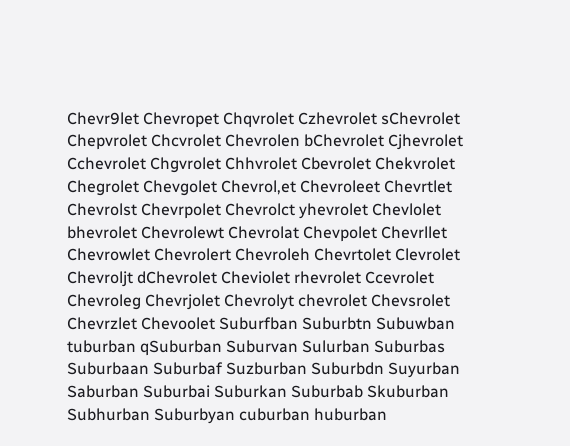Chevr9let Chevropet Chqvrolet Czhevrolet sChevrolet Chepvrolet Chcvrolet Chevrolen bChevrolet Cjhevrolet Cchevrolet Chgvrolet Chhvrolet Cbevrolet Chekvrolet Chegrolet Chevgolet Chevrol,et Chevroleet Chevrtlet Chevrolst Chevrpolet Chevrolct yhevrolet Chevlolet bhevrolet Chevrolewt Chevrolat Chevpolet Chevrllet Chevrowlet Chevrolert Chevroleh Chevrtolet Clevrolet Chevroljt dChevrolet Cheviolet rhevrolet Ccevrolet Chevroleg Chevrjolet Chevrolyt chevrolet Chevsrolet Chevrzlet Chevoolet Suburfban Suburbtn Subuwban tuburban qSuburban Suburvan Sulurban Suburbas Suburbaan Suburbaf Suzburban Suburbdn Suyurban Saburban Suburbai Suburkan Suburbab Skuburban Subhurban Suburbyan cuburban huburban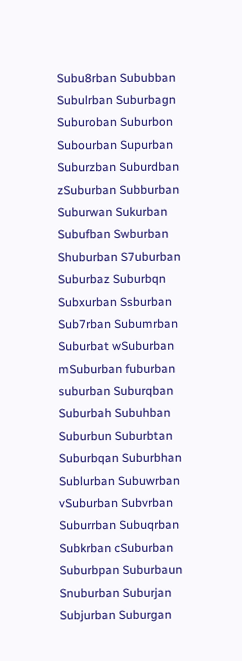Subu8rban Sububban Subulrban Suburbagn Suburoban Suburbon Subourban Supurban Suburzban Suburdban zSuburban Subburban Suburwan Sukurban Subufban Swburban Shuburban S7uburban Suburbaz Suburbqn Subxurban Ssburban Sub7rban Subumrban Suburbat wSuburban mSuburban fuburban suburban Suburqban Suburbah Subuhban Suburbun Suburbtan Suburbqan Suburbhan Sublurban Subuwrban vSuburban Subvrban Suburrban Subuqrban Subkrban cSuburban Suburbpan Suburbaun Snuburban Suburjan Subjurban Suburgan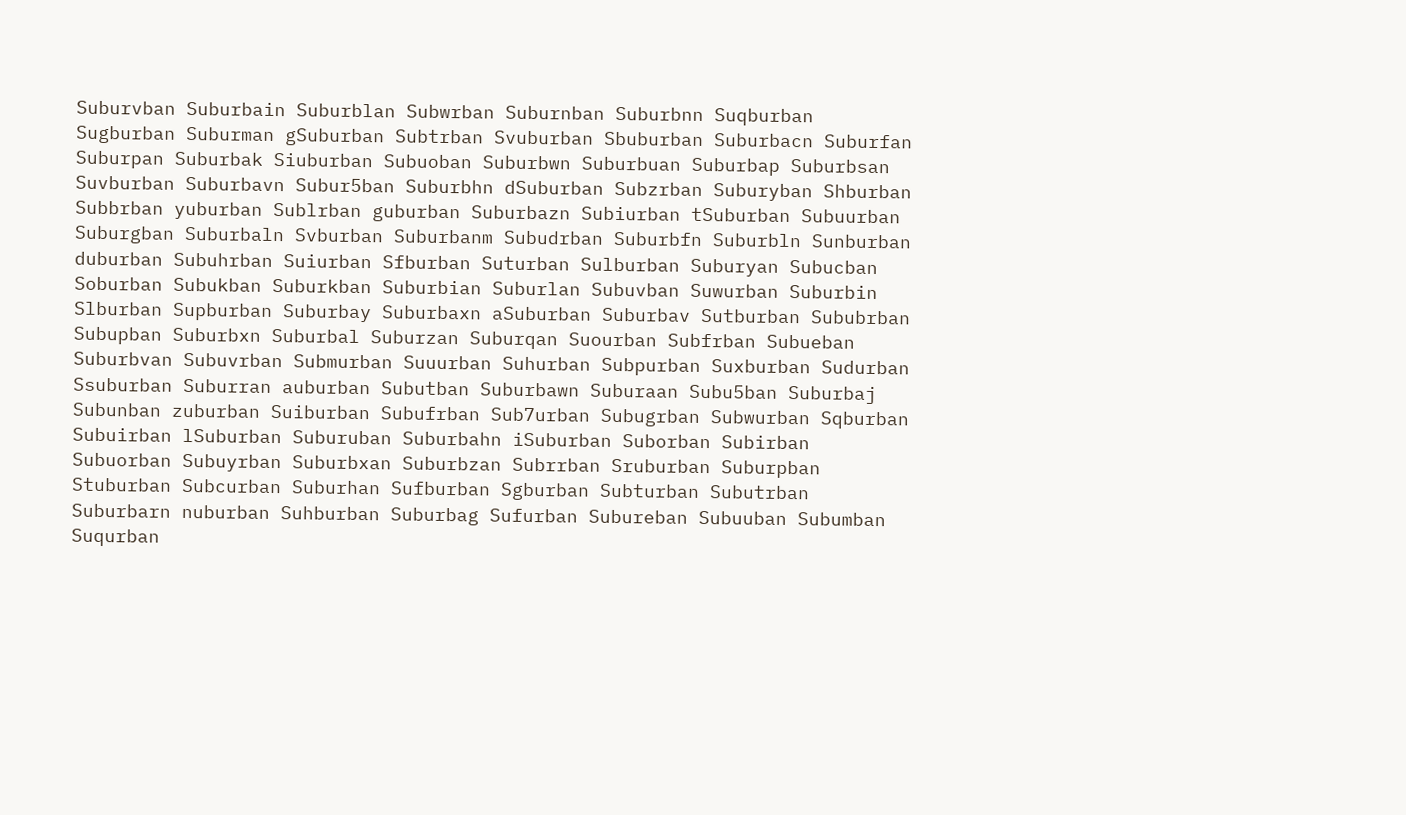Suburvban Suburbain Suburblan Subwrban Suburnban Suburbnn Suqburban Sugburban Suburman gSuburban Subtrban Svuburban Sbuburban Suburbacn Suburfan Suburpan Suburbak Siuburban Subuoban Suburbwn Suburbuan Suburbap Suburbsan Suvburban Suburbavn Subur5ban Suburbhn dSuburban Subzrban Suburyban Shburban Subbrban yuburban Sublrban guburban Suburbazn Subiurban tSuburban Subuurban Suburgban Suburbaln Svburban Suburbanm Subudrban Suburbfn Suburbln Sunburban duburban Subuhrban Suiurban Sfburban Suturban Sulburban Suburyan Subucban Soburban Subukban Suburkban Suburbian Suburlan Subuvban Suwurban Suburbin Slburban Supburban Suburbay Suburbaxn aSuburban Suburbav Sutburban Sububrban Subupban Suburbxn Suburbal Suburzan Suburqan Suourban Subfrban Subueban Suburbvan Subuvrban Submurban Suuurban Suhurban Subpurban Suxburban Sudurban Ssuburban Suburran auburban Subutban Suburbawn Suburaan Subu5ban Suburbaj Subunban zuburban Suiburban Subufrban Sub7urban Subugrban Subwurban Sqburban Subuirban lSuburban Suburuban Suburbahn iSuburban Suborban Subirban Subuorban Subuyrban Suburbxan Suburbzan Subrrban Sruburban Suburpban Stuburban Subcurban Suburhan Sufburban Sgburban Subturban Subutrban Suburbarn nuburban Suhburban Suburbag Sufurban Subureban Subuuban Subumban Suqurban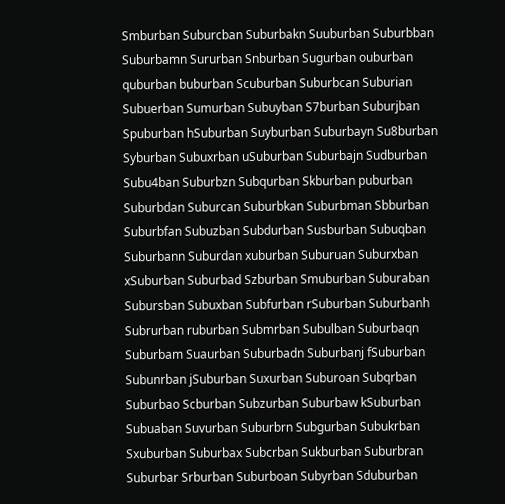Smburban Suburcban Suburbakn Suuburban Suburbban Suburbamn Sururban Snburban Sugurban ouburban quburban buburban Scuburban Suburbcan Suburian Subuerban Sumurban Subuyban S7burban Suburjban Spuburban hSuburban Suyburban Suburbayn Su8burban Syburban Subuxrban uSuburban Suburbajn Sudburban Subu4ban Suburbzn Subqurban Skburban puburban Suburbdan Suburcan Suburbkan Suburbman Sbburban Suburbfan Subuzban Subdurban Susburban Subuqban Suburbann Suburdan xuburban Suburuan Suburxban xSuburban Suburbad Szburban Smuburban Suburaban Subursban Subuxban Subfurban rSuburban Suburbanh Subrurban ruburban Submrban Subulban Suburbaqn Suburbam Suaurban Suburbadn Suburbanj fSuburban Subunrban jSuburban Suxurban Suburoan Subqrban Suburbao Scburban Subzurban Suburbaw kSuburban Subuaban Suvurban Suburbrn Subgurban Subukrban Sxuburban Suburbax Subcrban Sukburban Suburbran Suburbar Srburban Suburboan Subyrban Sduburban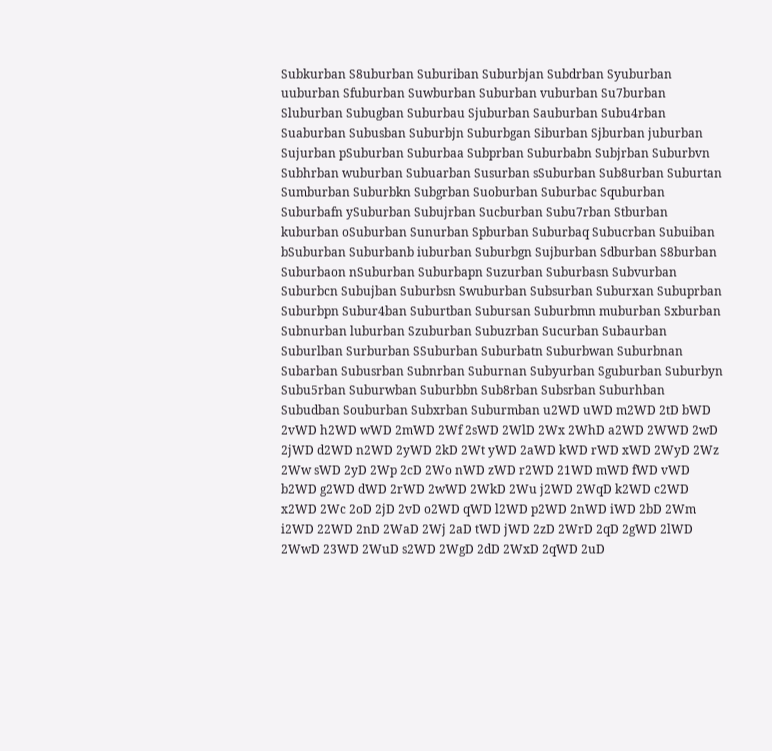Subkurban S8uburban Suburiban Suburbjan Subdrban Syuburban uuburban Sfuburban Suwburban Suburban vuburban Su7burban Sluburban Subugban Suburbau Sjuburban Sauburban Subu4rban Suaburban Subusban Suburbjn Suburbgan Siburban Sjburban juburban Sujurban pSuburban Suburbaa Subprban Suburbabn Subjrban Suburbvn Subhrban wuburban Subuarban Susurban sSuburban Sub8urban Suburtan Sumburban Suburbkn Subgrban Suoburban Suburbac Squburban Suburbafn ySuburban Subujrban Sucburban Subu7rban Stburban kuburban oSuburban Sunurban Spburban Suburbaq Subucrban Subuiban bSuburban Suburbanb iuburban Suburbgn Sujburban Sdburban S8burban Suburbaon nSuburban Suburbapn Suzurban Suburbasn Subvurban Suburbcn Subujban Suburbsn Swuburban Subsurban Suburxan Subuprban Suburbpn Subur4ban Suburtban Subursan Suburbmn muburban Sxburban Subnurban luburban Szuburban Subuzrban Sucurban Subaurban Suburlban Surburban SSuburban Suburbatn Suburbwan Suburbnan Subarban Subusrban Subnrban Suburnan Subyurban Sguburban Suburbyn Subu5rban Suburwban Suburbbn Sub8rban Subsrban Suburhban Subudban Souburban Subxrban Suburmban u2WD uWD m2WD 2tD bWD 2vWD h2WD wWD 2mWD 2Wf 2sWD 2WlD 2Wx 2WhD a2WD 2WWD 2wD 2jWD d2WD n2WD 2yWD 2kD 2Wt yWD 2aWD kWD rWD xWD 2WyD 2Wz 2Ww sWD 2yD 2Wp 2cD 2Wo nWD zWD r2WD 21WD mWD fWD vWD b2WD g2WD dWD 2rWD 2wWD 2WkD 2Wu j2WD 2WqD k2WD c2WD x2WD 2Wc 2oD 2jD 2vD o2WD qWD l2WD p2WD 2nWD iWD 2bD 2Wm i2WD 22WD 2nD 2WaD 2Wj 2aD tWD jWD 2zD 2WrD 2qD 2gWD 2lWD 2WwD 23WD 2WuD s2WD 2WgD 2dD 2WxD 2qWD 2uD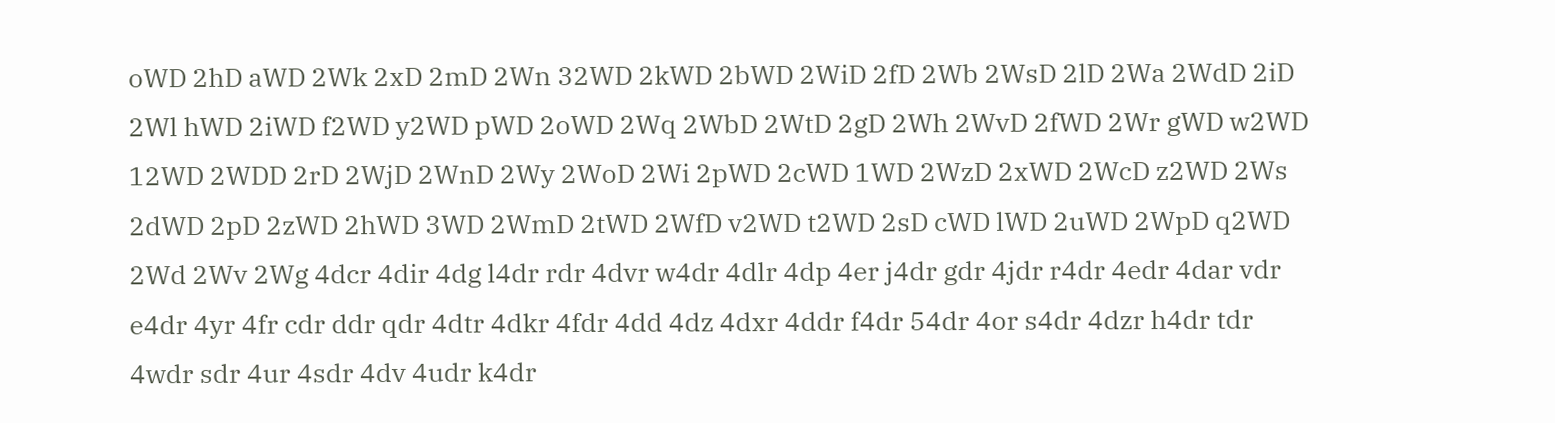oWD 2hD aWD 2Wk 2xD 2mD 2Wn 32WD 2kWD 2bWD 2WiD 2fD 2Wb 2WsD 2lD 2Wa 2WdD 2iD 2Wl hWD 2iWD f2WD y2WD pWD 2oWD 2Wq 2WbD 2WtD 2gD 2Wh 2WvD 2fWD 2Wr gWD w2WD 12WD 2WDD 2rD 2WjD 2WnD 2Wy 2WoD 2Wi 2pWD 2cWD 1WD 2WzD 2xWD 2WcD z2WD 2Ws 2dWD 2pD 2zWD 2hWD 3WD 2WmD 2tWD 2WfD v2WD t2WD 2sD cWD lWD 2uWD 2WpD q2WD 2Wd 2Wv 2Wg 4dcr 4dir 4dg l4dr rdr 4dvr w4dr 4dlr 4dp 4er j4dr gdr 4jdr r4dr 4edr 4dar vdr e4dr 4yr 4fr cdr ddr qdr 4dtr 4dkr 4fdr 4dd 4dz 4dxr 4ddr f4dr 54dr 4or s4dr 4dzr h4dr tdr 4wdr sdr 4ur 4sdr 4dv 4udr k4dr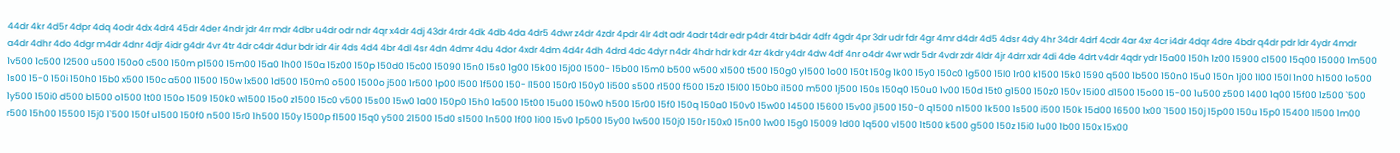44dr 4kr 4d5r 4dpr 4dq 4odr 4dx 4dr4 45dr 4der 4ndr jdr 4rr mdr 4dbr u4dr odr ndr 4qr x4dr 4dj 43dr 4rdr 4dk 4db 4da 4dr5 4dwr z4dr 4zdr 4pdr 4lr 4dt adr 4adr t4dr edr p4dr 4tdr b4dr 4dfr 4gdr 4pr 3dr udr fdr 4gr 4mr d4dr 4d5 4dsr 4dy 4hr 34dr 4drf 4cdr 4ar 4xr 4cr i4dr 4dqr 4dre 4bdr q4dr pdr ldr 4ydr 4mdr a4dr 4dhr 4do 4dgr m4dr 4dnr 4djr 4idr g4dr 4vr 4tr 4dr c4dr 4dur bdr idr 4ir 4ds 4d4 4br 4dl 4sr 4dn 4dmr 4du 4dor 4xdr 4dm 4d4r 4dh 4drd 4dc 4dyr n4dr 4hdr hdr kdr 4zr 4kdr y4dr 4dw 4df 4nr o4dr 4wr wdr 5dr 4vdr zdr 4ldr 4jr 4drr xdr 4di 4de 4drt v4dr 4qdr ydr 15a00 150h 1z00 15900 c1500 15q00 15000 1m500 1v500 1c500 12500 u500 150o0 c500 150m p1500 15m00 15a0 1h00 150a 15z00 150p 150d0 15c00 15090 15n0 15s0 1g00 15k00 15j00 1500- 15b00 15m0 b500 w500 x1500 t500 150g0 y1500 1o00 150t 150g 1k00 15y0 150c0 1g500 15l0 1r00 k1500 15k0 1590 q500 1b500 150n0 15u0 150n 1j00 1l00 150l 1n00 h1500 1o500 1s00 15-0 150i 150h0 15b0 x500 150c a500 11500 150w 1x500 1d500 150m0 o500 1500o j500 1r500 1p00 l500 1f500 150- l1500 150r0 150y0 1i500 s500 r1500 f500 15z0 15l00 150b0 i1500 m500 1j500 150s 150q0 150u0 1v00 150d 15t0 g1500 150z0 150v 15i00 d1500 15o00 15-00 1u500 z500 1400 1q00 15f00 1z500 `500 1y500 150i0 d500 b1500 o1500 1t00 150o 1509 150k0 w1500 15o0 z1500 15c0 v500 15s00 15w0 1a00 150p0 15h0 1a500 15t00 15u00 150w0 h500 15r00 15f0 150q 150a0 150v0 15w00 14500 15600 15v00 j1500 150-0 q1500 n1500 1k500 1s500 i500 150k 15d00 16500 1x00 `1500 150j 15p00 150u 15p0 15400 1l500 1m00 r500 15h00 15500 15j0 1`500 150f u1500 150f0 n500 15r0 1h500 150y 1500p f1500 15q0 y500 21500 15d0 s1500 1n500 1f00 1i00 15v0 1p500 15y00 1w500 150j0 150r 150x0 15n00 1w00 15g0 15009 1d00 1q500 v1500 1t500 k500 g500 150z 15i0 1u00 1b00 150x 15x00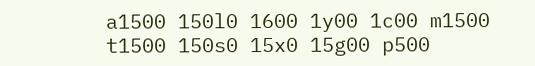a1500 150l0 1600 1y00 1c00 m1500 t1500 150s0 15x0 15g00 p500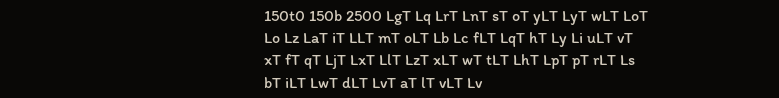150t0 150b 2500 LgT Lq LrT LnT sT oT yLT LyT wLT LoT Lo Lz LaT iT LLT mT oLT Lb Lc fLT LqT hT Ly Li uLT vT xT fT qT LjT LxT LlT LzT xLT wT tLT LhT LpT pT rLT Ls bT iLT LwT dLT LvT aT lT vLT Lv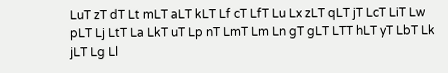LuT zT dT Lt mLT aLT kLT Lf cT LfT Lu Lx zLT qLT jT LcT LiT Lw pLT Lj LtT La LkT uT Lp nT LmT Lm Ln gT gLT LTT hLT yT LbT Lk jLT Lg Ll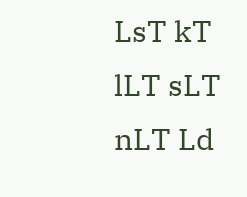LsT kT lLT sLT nLT Ld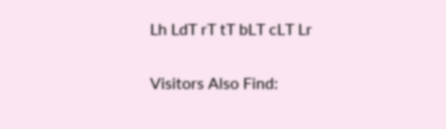Lh LdT rT tT bLT cLT Lr

Visitors Also Find: